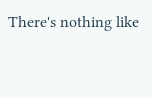There's nothing like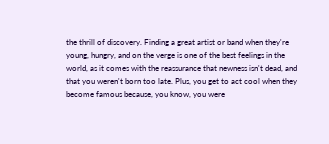the thrill of discovery. Finding a great artist or band when they're young, hungry, and on the verge is one of the best feelings in the world, as it comes with the reassurance that newness isn't dead, and that you weren't born too late. Plus, you get to act cool when they become famous because, you know, you were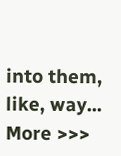into them, like, way... More >>>